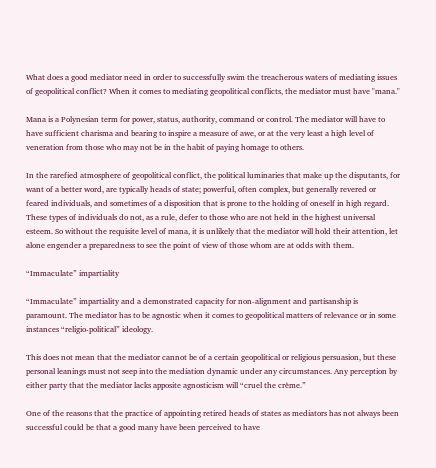What does a good mediator need in order to successfully swim the treacherous waters of mediating issues of geopolitical conflict? When it comes to mediating geopolitical conflicts, the mediator must have "mana."

Mana is a Polynesian term for power, status, authority, command or control. The mediator will have to have sufficient charisma and bearing to inspire a measure of awe, or at the very least a high level of veneration from those who may not be in the habit of paying homage to others.

In the rarefied atmosphere of geopolitical conflict, the political luminaries that make up the disputants, for want of a better word, are typically heads of state; powerful, often complex, but generally revered or feared individuals, and sometimes of a disposition that is prone to the holding of oneself in high regard. These types of individuals do not, as a rule, defer to those who are not held in the highest universal esteem. So without the requisite level of mana, it is unlikely that the mediator will hold their attention, let alone engender a preparedness to see the point of view of those whom are at odds with them.

“Immaculate” impartiality

“Immaculate” impartiality and a demonstrated capacity for non-alignment and partisanship is paramount. The mediator has to be agnostic when it comes to geopolitical matters of relevance or in some instances “religio-political” ideology.

This does not mean that the mediator cannot be of a certain geopolitical or religious persuasion, but these personal leanings must not seep into the mediation dynamic under any circumstances. Any perception by either party that the mediator lacks apposite agnosticism will “cruel the crème.”

One of the reasons that the practice of appointing retired heads of states as mediators has not always been successful could be that a good many have been perceived to have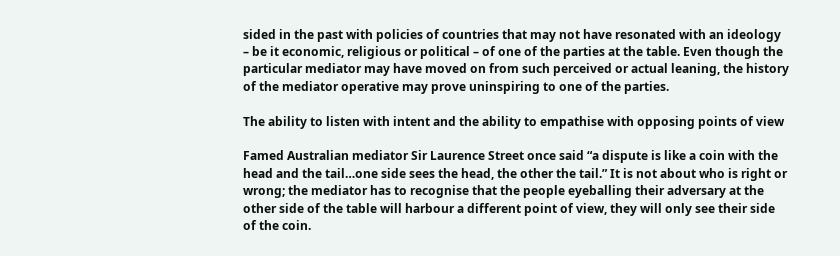sided in the past with policies of countries that may not have resonated with an ideology – be it economic, religious or political – of one of the parties at the table. Even though the particular mediator may have moved on from such perceived or actual leaning, the history of the mediator operative may prove uninspiring to one of the parties.

The ability to listen with intent and the ability to empathise with opposing points of view

Famed Australian mediator Sir Laurence Street once said “a dispute is like a coin with the head and the tail…one side sees the head, the other the tail.” It is not about who is right or wrong; the mediator has to recognise that the people eyeballing their adversary at the other side of the table will harbour a different point of view, they will only see their side of the coin.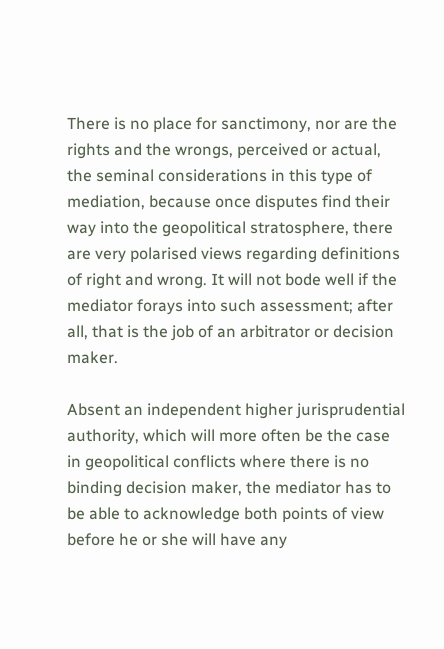There is no place for sanctimony, nor are the rights and the wrongs, perceived or actual, the seminal considerations in this type of mediation, because once disputes find their way into the geopolitical stratosphere, there are very polarised views regarding definitions of right and wrong. It will not bode well if the mediator forays into such assessment; after all, that is the job of an arbitrator or decision maker.

Absent an independent higher jurisprudential authority, which will more often be the case in geopolitical conflicts where there is no binding decision maker, the mediator has to be able to acknowledge both points of view before he or she will have any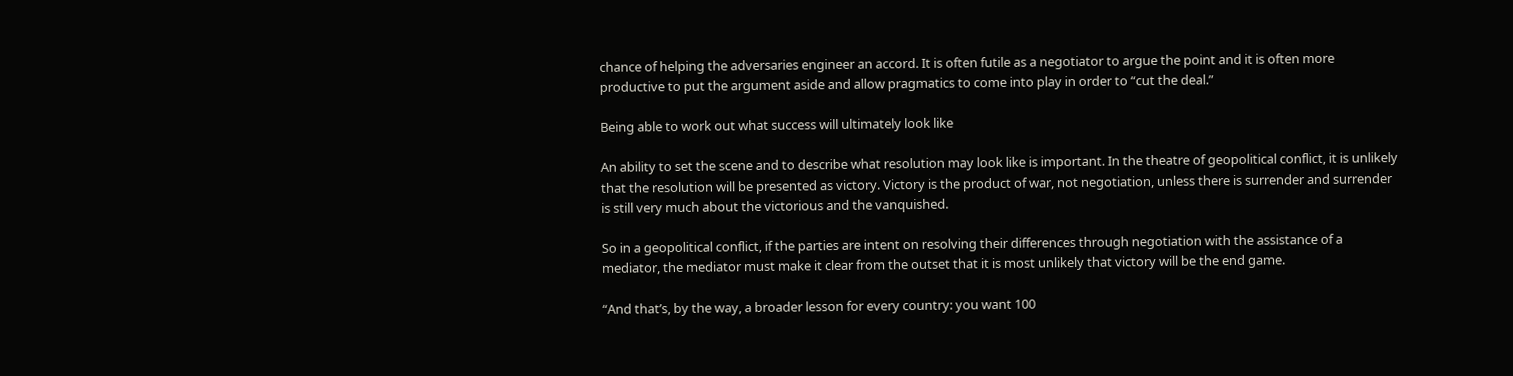chance of helping the adversaries engineer an accord. It is often futile as a negotiator to argue the point and it is often more productive to put the argument aside and allow pragmatics to come into play in order to “cut the deal.”

Being able to work out what success will ultimately look like

An ability to set the scene and to describe what resolution may look like is important. In the theatre of geopolitical conflict, it is unlikely that the resolution will be presented as victory. Victory is the product of war, not negotiation, unless there is surrender and surrender is still very much about the victorious and the vanquished.

So in a geopolitical conflict, if the parties are intent on resolving their differences through negotiation with the assistance of a mediator, the mediator must make it clear from the outset that it is most unlikely that victory will be the end game.

“And that’s, by the way, a broader lesson for every country: you want 100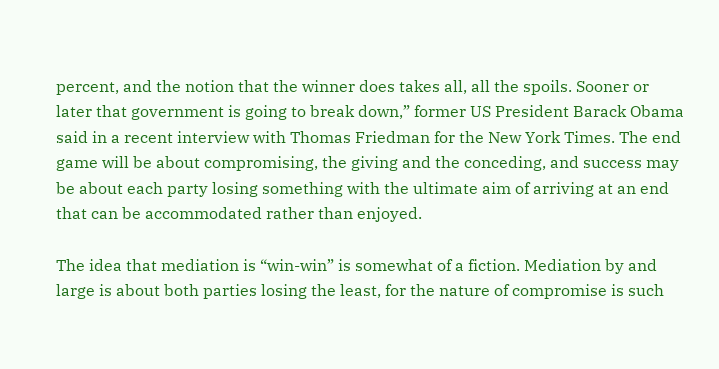percent, and the notion that the winner does takes all, all the spoils. Sooner or later that government is going to break down,” former US President Barack Obama said in a recent interview with Thomas Friedman for the New York Times. The end game will be about compromising, the giving and the conceding, and success may be about each party losing something with the ultimate aim of arriving at an end that can be accommodated rather than enjoyed.

The idea that mediation is “win-win” is somewhat of a fiction. Mediation by and large is about both parties losing the least, for the nature of compromise is such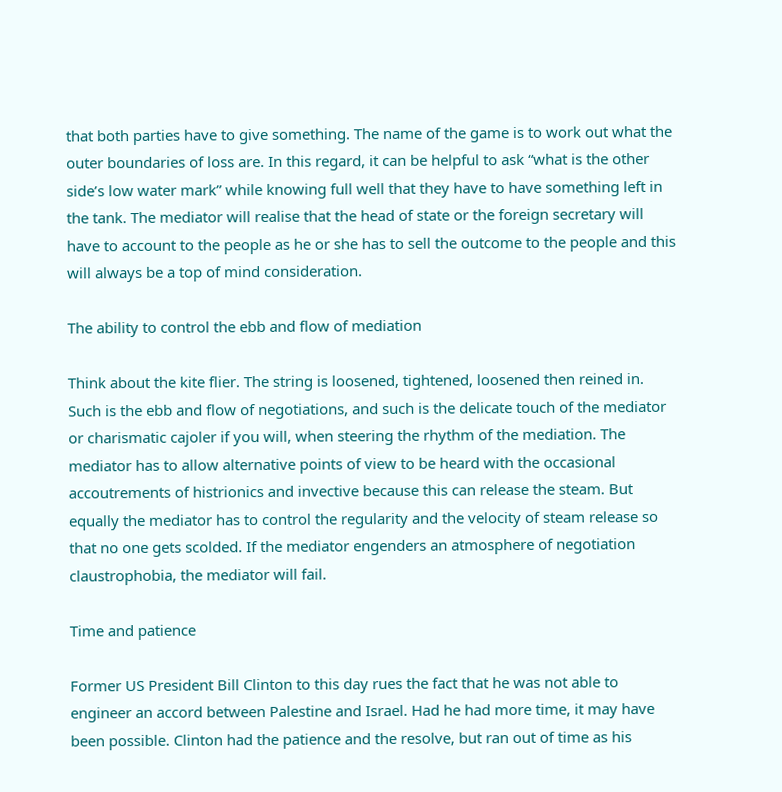that both parties have to give something. The name of the game is to work out what the outer boundaries of loss are. In this regard, it can be helpful to ask “what is the other side’s low water mark” while knowing full well that they have to have something left in the tank. The mediator will realise that the head of state or the foreign secretary will have to account to the people as he or she has to sell the outcome to the people and this will always be a top of mind consideration.

The ability to control the ebb and flow of mediation

Think about the kite flier. The string is loosened, tightened, loosened then reined in. Such is the ebb and flow of negotiations, and such is the delicate touch of the mediator or charismatic cajoler if you will, when steering the rhythm of the mediation. The mediator has to allow alternative points of view to be heard with the occasional accoutrements of histrionics and invective because this can release the steam. But equally the mediator has to control the regularity and the velocity of steam release so that no one gets scolded. If the mediator engenders an atmosphere of negotiation claustrophobia, the mediator will fail.

Time and patience

Former US President Bill Clinton to this day rues the fact that he was not able to engineer an accord between Palestine and Israel. Had he had more time, it may have been possible. Clinton had the patience and the resolve, but ran out of time as his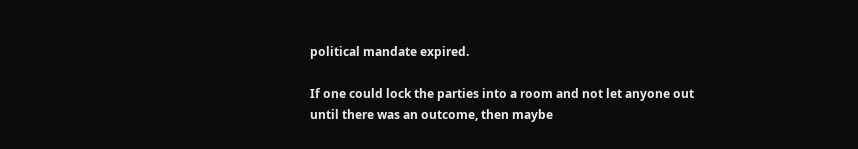political mandate expired.

If one could lock the parties into a room and not let anyone out until there was an outcome, then maybe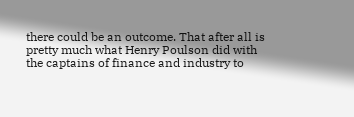there could be an outcome. That after all is pretty much what Henry Poulson did with the captains of finance and industry to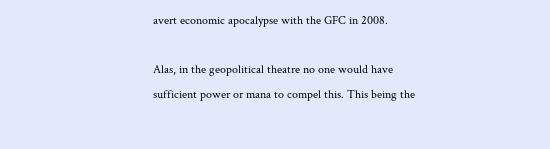avert economic apocalypse with the GFC in 2008.

Alas, in the geopolitical theatre no one would have sufficient power or mana to compel this. This being the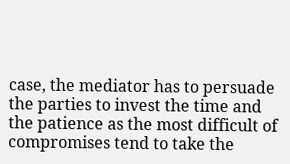case, the mediator has to persuade the parties to invest the time and the patience as the most difficult of compromises tend to take the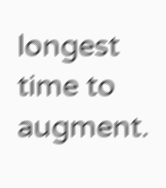longest time to augment.